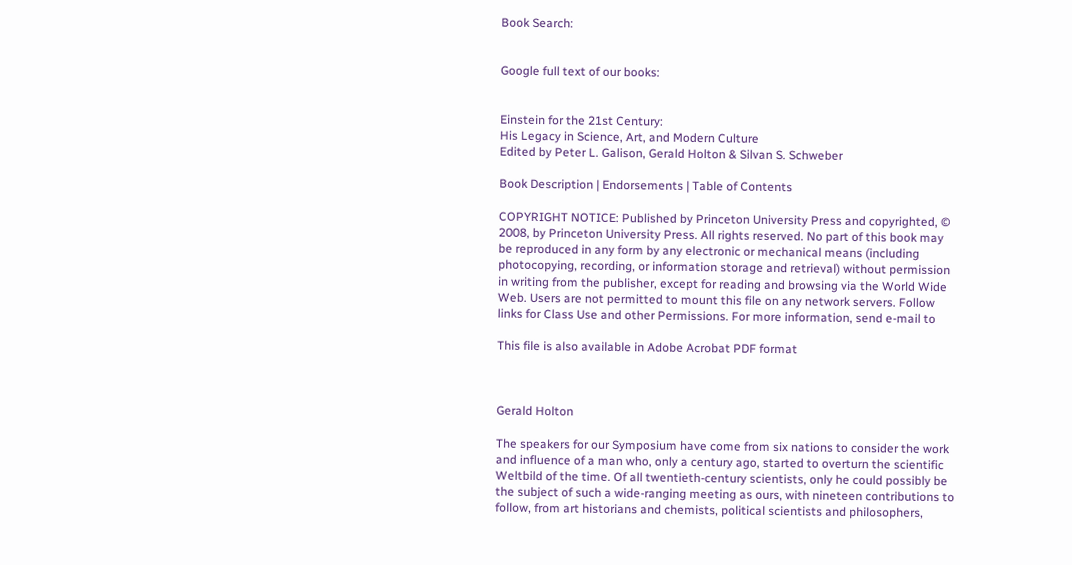Book Search:


Google full text of our books:


Einstein for the 21st Century:
His Legacy in Science, Art, and Modern Culture
Edited by Peter L. Galison, Gerald Holton & Silvan S. Schweber

Book Description | Endorsements | Table of Contents

COPYRIGHT NOTICE: Published by Princeton University Press and copyrighted, © 2008, by Princeton University Press. All rights reserved. No part of this book may be reproduced in any form by any electronic or mechanical means (including photocopying, recording, or information storage and retrieval) without permission in writing from the publisher, except for reading and browsing via the World Wide Web. Users are not permitted to mount this file on any network servers. Follow links for Class Use and other Permissions. For more information, send e-mail to

This file is also available in Adobe Acrobat PDF format



Gerald Holton

The speakers for our Symposium have come from six nations to consider the work and influence of a man who, only a century ago, started to overturn the scientific Weltbild of the time. Of all twentieth-century scientists, only he could possibly be the subject of such a wide-ranging meeting as ours, with nineteen contributions to follow, from art historians and chemists, political scientists and philosophers,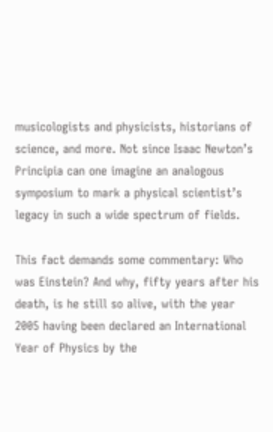musicologists and physicists, historians of science, and more. Not since Isaac Newton’s Principia can one imagine an analogous symposium to mark a physical scientist’s legacy in such a wide spectrum of fields.

This fact demands some commentary: Who was Einstein? And why, fifty years after his death, is he still so alive, with the year 2005 having been declared an International Year of Physics by the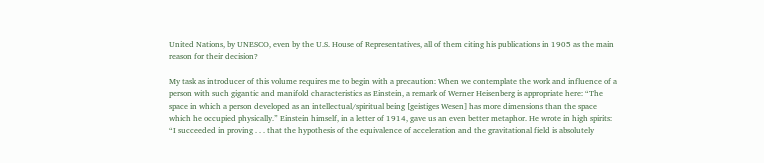United Nations, by UNESCO, even by the U.S. House of Representatives, all of them citing his publications in 1905 as the main reason for their decision?

My task as introducer of this volume requires me to begin with a precaution: When we contemplate the work and influence of a person with such gigantic and manifold characteristics as Einstein, a remark of Werner Heisenberg is appropriate here: “The space in which a person developed as an intellectual/spiritual being [geistiges Wesen] has more dimensions than the space which he occupied physically.” Einstein himself, in a letter of 1914, gave us an even better metaphor. He wrote in high spirits: “I succeeded in proving . . . that the hypothesis of the equivalence of acceleration and the gravitational field is absolutely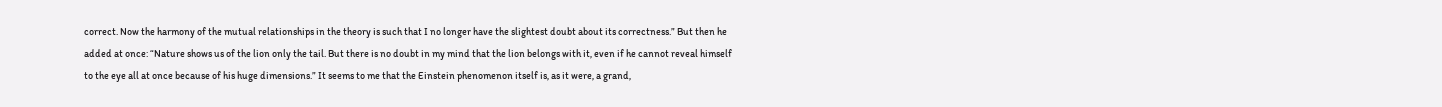correct. Now the harmony of the mutual relationships in the theory is such that I no longer have the slightest doubt about its correctness.” But then he added at once: “Nature shows us of the lion only the tail. But there is no doubt in my mind that the lion belongs with it, even if he cannot reveal himself to the eye all at once because of his huge dimensions.” It seems to me that the Einstein phenomenon itself is, as it were, a grand,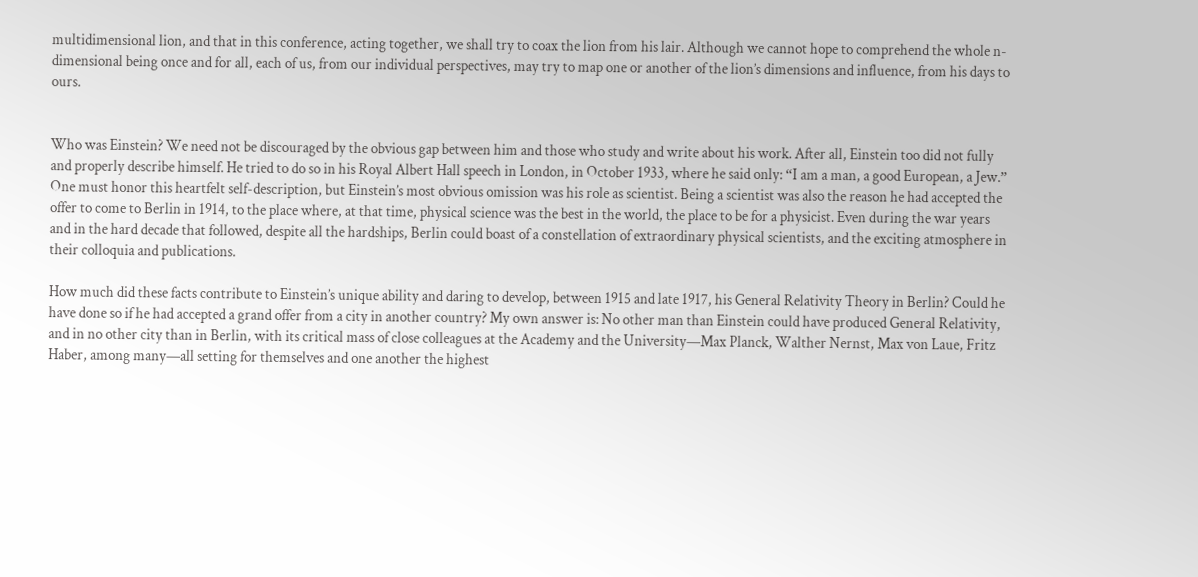multidimensional lion, and that in this conference, acting together, we shall try to coax the lion from his lair. Although we cannot hope to comprehend the whole n-dimensional being once and for all, each of us, from our individual perspectives, may try to map one or another of the lion’s dimensions and influence, from his days to ours.


Who was Einstein? We need not be discouraged by the obvious gap between him and those who study and write about his work. After all, Einstein too did not fully and properly describe himself. He tried to do so in his Royal Albert Hall speech in London, in October 1933, where he said only: “I am a man, a good European, a Jew.” One must honor this heartfelt self-description, but Einstein’s most obvious omission was his role as scientist. Being a scientist was also the reason he had accepted the offer to come to Berlin in 1914, to the place where, at that time, physical science was the best in the world, the place to be for a physicist. Even during the war years and in the hard decade that followed, despite all the hardships, Berlin could boast of a constellation of extraordinary physical scientists, and the exciting atmosphere in their colloquia and publications.

How much did these facts contribute to Einstein’s unique ability and daring to develop, between 1915 and late 1917, his General Relativity Theory in Berlin? Could he have done so if he had accepted a grand offer from a city in another country? My own answer is: No other man than Einstein could have produced General Relativity, and in no other city than in Berlin, with its critical mass of close colleagues at the Academy and the University—Max Planck, Walther Nernst, Max von Laue, Fritz Haber, among many—all setting for themselves and one another the highest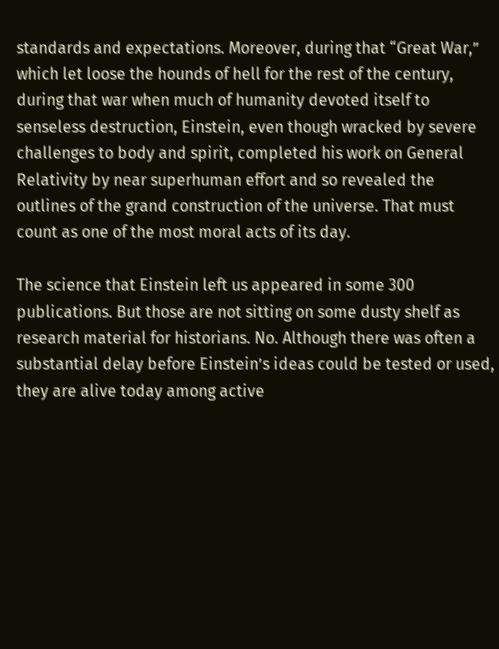standards and expectations. Moreover, during that “Great War,” which let loose the hounds of hell for the rest of the century, during that war when much of humanity devoted itself to senseless destruction, Einstein, even though wracked by severe challenges to body and spirit, completed his work on General Relativity by near superhuman effort and so revealed the outlines of the grand construction of the universe. That must count as one of the most moral acts of its day.

The science that Einstein left us appeared in some 300 publications. But those are not sitting on some dusty shelf as research material for historians. No. Although there was often a substantial delay before Einstein’s ideas could be tested or used, they are alive today among active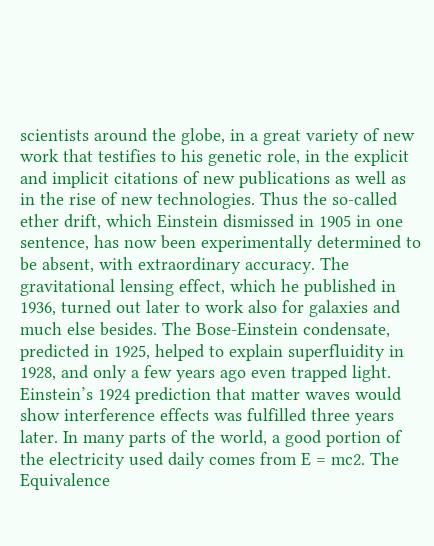scientists around the globe, in a great variety of new work that testifies to his genetic role, in the explicit and implicit citations of new publications as well as in the rise of new technologies. Thus the so-called ether drift, which Einstein dismissed in 1905 in one sentence, has now been experimentally determined to be absent, with extraordinary accuracy. The gravitational lensing effect, which he published in 1936, turned out later to work also for galaxies and much else besides. The Bose-Einstein condensate, predicted in 1925, helped to explain superfluidity in 1928, and only a few years ago even trapped light. Einstein’s 1924 prediction that matter waves would show interference effects was fulfilled three years later. In many parts of the world, a good portion of the electricity used daily comes from E = mc2. The Equivalence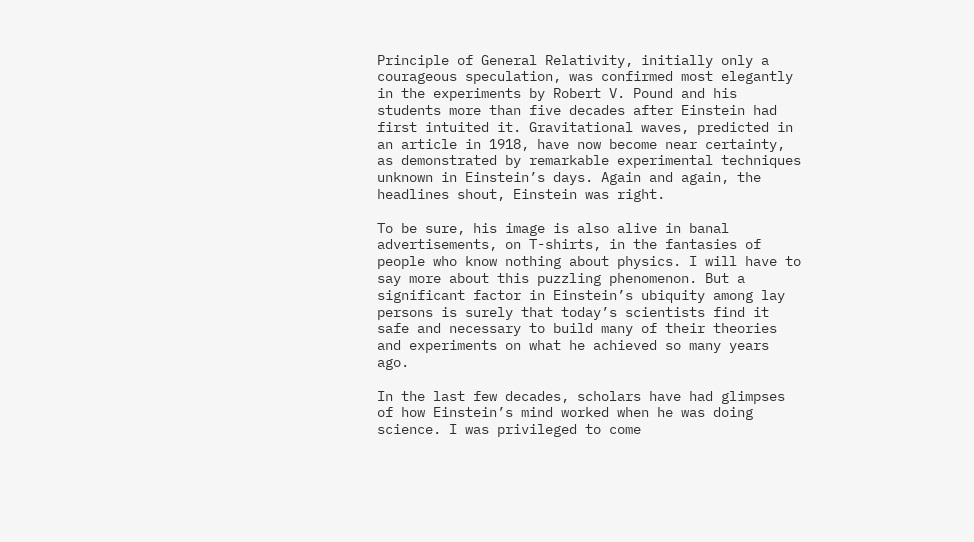Principle of General Relativity, initially only a courageous speculation, was confirmed most elegantly in the experiments by Robert V. Pound and his students more than five decades after Einstein had first intuited it. Gravitational waves, predicted in an article in 1918, have now become near certainty, as demonstrated by remarkable experimental techniques unknown in Einstein’s days. Again and again, the headlines shout, Einstein was right.

To be sure, his image is also alive in banal advertisements, on T-shirts, in the fantasies of people who know nothing about physics. I will have to say more about this puzzling phenomenon. But a significant factor in Einstein’s ubiquity among lay persons is surely that today’s scientists find it safe and necessary to build many of their theories and experiments on what he achieved so many years ago.

In the last few decades, scholars have had glimpses of how Einstein’s mind worked when he was doing science. I was privileged to come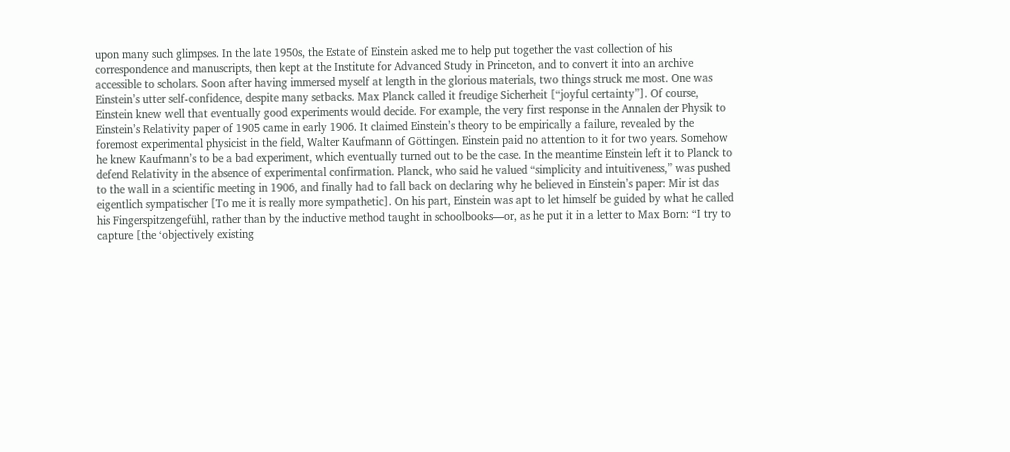upon many such glimpses. In the late 1950s, the Estate of Einstein asked me to help put together the vast collection of his correspondence and manuscripts, then kept at the Institute for Advanced Study in Princeton, and to convert it into an archive accessible to scholars. Soon after having immersed myself at length in the glorious materials, two things struck me most. One was Einstein’s utter self-confidence, despite many setbacks. Max Planck called it freudige Sicherheit [“joyful certainty”]. Of course, Einstein knew well that eventually good experiments would decide. For example, the very first response in the Annalen der Physik to Einstein’s Relativity paper of 1905 came in early 1906. It claimed Einstein’s theory to be empirically a failure, revealed by the foremost experimental physicist in the field, Walter Kaufmann of Göttingen. Einstein paid no attention to it for two years. Somehow he knew Kaufmann’s to be a bad experiment, which eventually turned out to be the case. In the meantime Einstein left it to Planck to defend Relativity in the absence of experimental confirmation. Planck, who said he valued “simplicity and intuitiveness,” was pushed to the wall in a scientific meeting in 1906, and finally had to fall back on declaring why he believed in Einstein’s paper: Mir ist das eigentlich sympatischer [To me it is really more sympathetic]. On his part, Einstein was apt to let himself be guided by what he called his Fingerspitzengefühl, rather than by the inductive method taught in schoolbooks—or, as he put it in a letter to Max Born: “I try to capture [the ‘objectively existing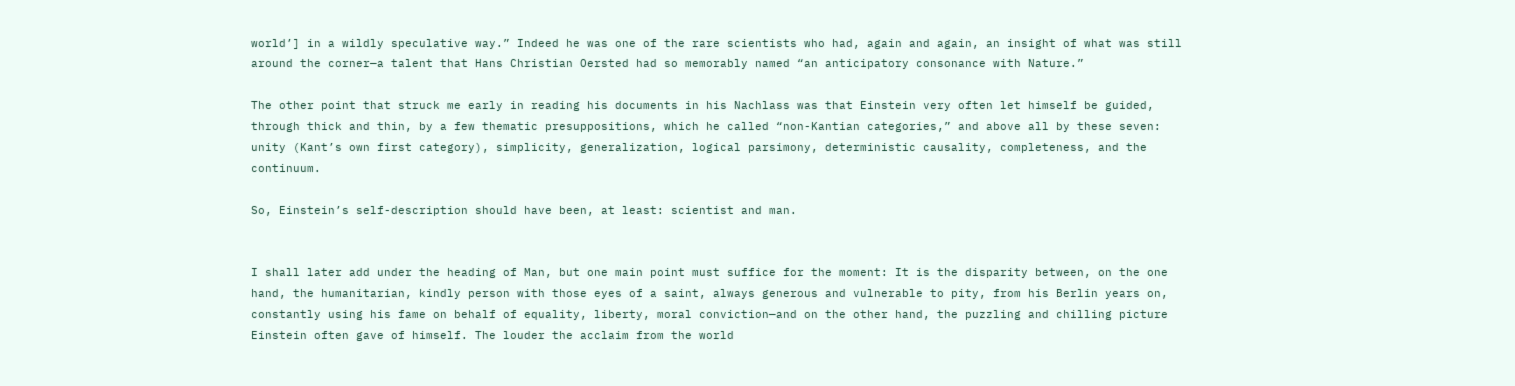world’] in a wildly speculative way.” Indeed he was one of the rare scientists who had, again and again, an insight of what was still around the corner—a talent that Hans Christian Oersted had so memorably named “an anticipatory consonance with Nature.”

The other point that struck me early in reading his documents in his Nachlass was that Einstein very often let himself be guided, through thick and thin, by a few thematic presuppositions, which he called “non-Kantian categories,” and above all by these seven: unity (Kant’s own first category), simplicity, generalization, logical parsimony, deterministic causality, completeness, and the continuum.

So, Einstein’s self-description should have been, at least: scientist and man.


I shall later add under the heading of Man, but one main point must suffice for the moment: It is the disparity between, on the one hand, the humanitarian, kindly person with those eyes of a saint, always generous and vulnerable to pity, from his Berlin years on, constantly using his fame on behalf of equality, liberty, moral conviction—and on the other hand, the puzzling and chilling picture Einstein often gave of himself. The louder the acclaim from the world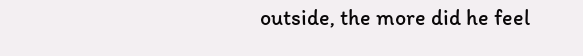outside, the more did he feel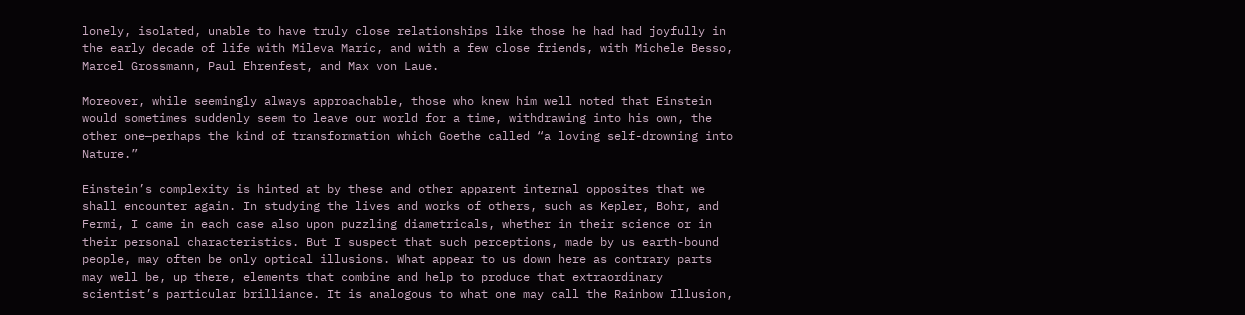lonely, isolated, unable to have truly close relationships like those he had had joyfully in the early decade of life with Mileva Maríc, and with a few close friends, with Michele Besso, Marcel Grossmann, Paul Ehrenfest, and Max von Laue.

Moreover, while seemingly always approachable, those who knew him well noted that Einstein would sometimes suddenly seem to leave our world for a time, withdrawing into his own, the other one—perhaps the kind of transformation which Goethe called “a loving self-drowning into Nature.”

Einstein’s complexity is hinted at by these and other apparent internal opposites that we shall encounter again. In studying the lives and works of others, such as Kepler, Bohr, and Fermi, I came in each case also upon puzzling diametricals, whether in their science or in their personal characteristics. But I suspect that such perceptions, made by us earth-bound people, may often be only optical illusions. What appear to us down here as contrary parts may well be, up there, elements that combine and help to produce that extraordinary scientist’s particular brilliance. It is analogous to what one may call the Rainbow Illusion,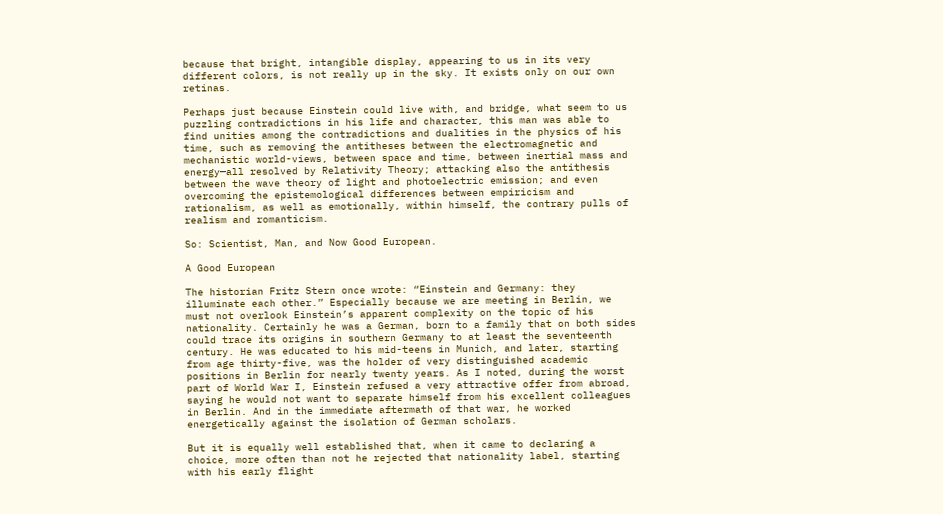because that bright, intangible display, appearing to us in its very different colors, is not really up in the sky. It exists only on our own retinas.

Perhaps just because Einstein could live with, and bridge, what seem to us puzzling contradictions in his life and character, this man was able to find unities among the contradictions and dualities in the physics of his time, such as removing the antitheses between the electromagnetic and mechanistic world-views, between space and time, between inertial mass and energy—all resolved by Relativity Theory; attacking also the antithesis between the wave theory of light and photoelectric emission; and even overcoming the epistemological differences between empiricism and rationalism, as well as emotionally, within himself, the contrary pulls of realism and romanticism.

So: Scientist, Man, and Now Good European.

A Good European

The historian Fritz Stern once wrote: “Einstein and Germany: they illuminate each other.” Especially because we are meeting in Berlin, we must not overlook Einstein’s apparent complexity on the topic of his nationality. Certainly he was a German, born to a family that on both sides could trace its origins in southern Germany to at least the seventeenth century. He was educated to his mid-teens in Munich, and later, starting from age thirty-five, was the holder of very distinguished academic positions in Berlin for nearly twenty years. As I noted, during the worst part of World War I, Einstein refused a very attractive offer from abroad, saying he would not want to separate himself from his excellent colleagues in Berlin. And in the immediate aftermath of that war, he worked energetically against the isolation of German scholars.

But it is equally well established that, when it came to declaring a choice, more often than not he rejected that nationality label, starting with his early flight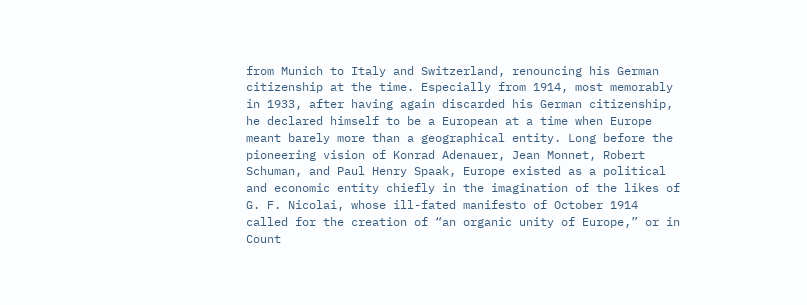from Munich to Italy and Switzerland, renouncing his German citizenship at the time. Especially from 1914, most memorably in 1933, after having again discarded his German citizenship, he declared himself to be a European at a time when Europe meant barely more than a geographical entity. Long before the pioneering vision of Konrad Adenauer, Jean Monnet, Robert Schuman, and Paul Henry Spaak, Europe existed as a political and economic entity chiefly in the imagination of the likes of G. F. Nicolai, whose ill-fated manifesto of October 1914 called for the creation of “an organic unity of Europe,” or in Count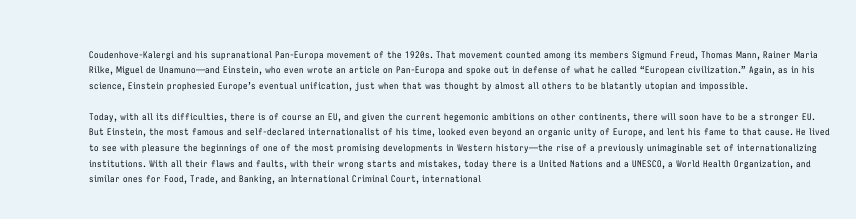Coudenhove-Kalergi and his supranational Pan-Europa movement of the 1920s. That movement counted among its members Sigmund Freud, Thomas Mann, Rainer Maria Rilke, Miguel de Unamuno—and Einstein, who even wrote an article on Pan-Europa and spoke out in defense of what he called “European civilization.” Again, as in his science, Einstein prophesied Europe’s eventual unification, just when that was thought by almost all others to be blatantly utopian and impossible.

Today, with all its difficulties, there is of course an EU, and given the current hegemonic ambitions on other continents, there will soon have to be a stronger EU. But Einstein, the most famous and self-declared internationalist of his time, looked even beyond an organic unity of Europe, and lent his fame to that cause. He lived to see with pleasure the beginnings of one of the most promising developments in Western history—the rise of a previously unimaginable set of internationalizing institutions. With all their flaws and faults, with their wrong starts and mistakes, today there is a United Nations and a UNESCO, a World Health Organization, and similar ones for Food, Trade, and Banking, an International Criminal Court, international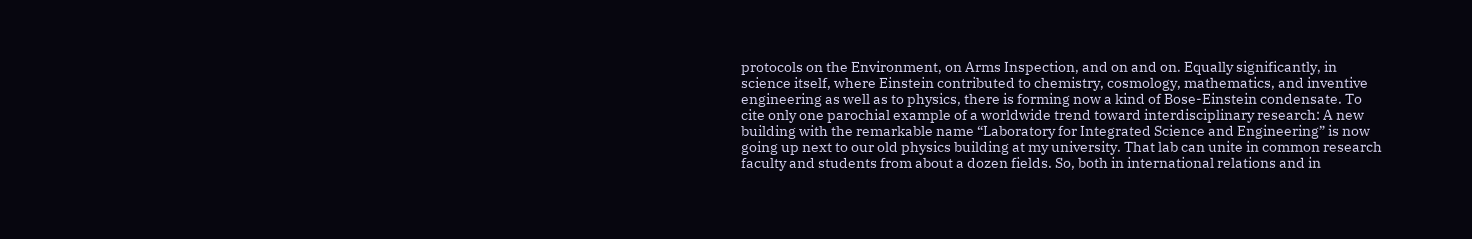protocols on the Environment, on Arms Inspection, and on and on. Equally significantly, in science itself, where Einstein contributed to chemistry, cosmology, mathematics, and inventive engineering as well as to physics, there is forming now a kind of Bose-Einstein condensate. To cite only one parochial example of a worldwide trend toward interdisciplinary research: A new building with the remarkable name “Laboratory for Integrated Science and Engineering” is now going up next to our old physics building at my university. That lab can unite in common research faculty and students from about a dozen fields. So, both in international relations and in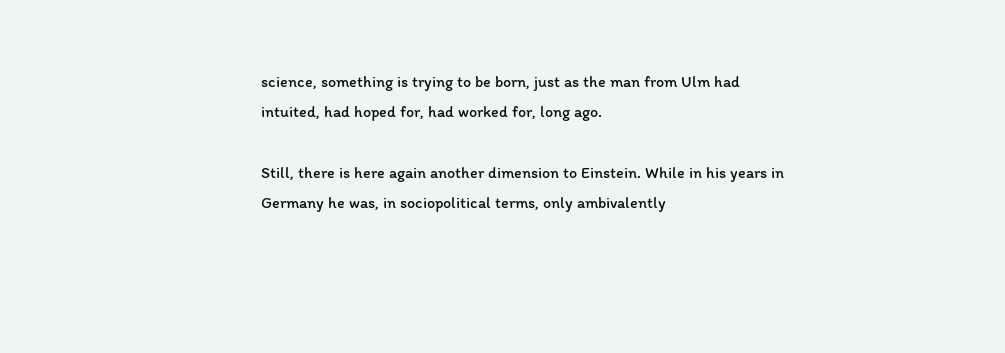science, something is trying to be born, just as the man from Ulm had intuited, had hoped for, had worked for, long ago.

Still, there is here again another dimension to Einstein. While in his years in Germany he was, in sociopolitical terms, only ambivalently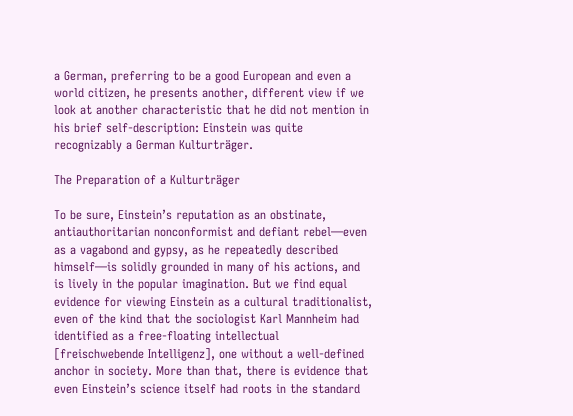a German, preferring to be a good European and even a world citizen, he presents another, different view if we look at another characteristic that he did not mention in his brief self-description: Einstein was quite recognizably a German Kulturträger.

The Preparation of a Kulturträger

To be sure, Einstein’s reputation as an obstinate, antiauthoritarian nonconformist and defiant rebel—even as a vagabond and gypsy, as he repeatedly described himself—is solidly grounded in many of his actions, and is lively in the popular imagination. But we find equal evidence for viewing Einstein as a cultural traditionalist, even of the kind that the sociologist Karl Mannheim had identified as a free-floating intellectual [freischwebende Intelligenz], one without a well-defined anchor in society. More than that, there is evidence that even Einstein’s science itself had roots in the standard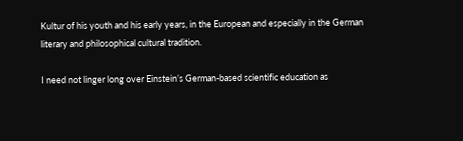Kultur of his youth and his early years, in the European and especially in the German literary and philosophical cultural tradition.

I need not linger long over Einstein’s German-based scientific education as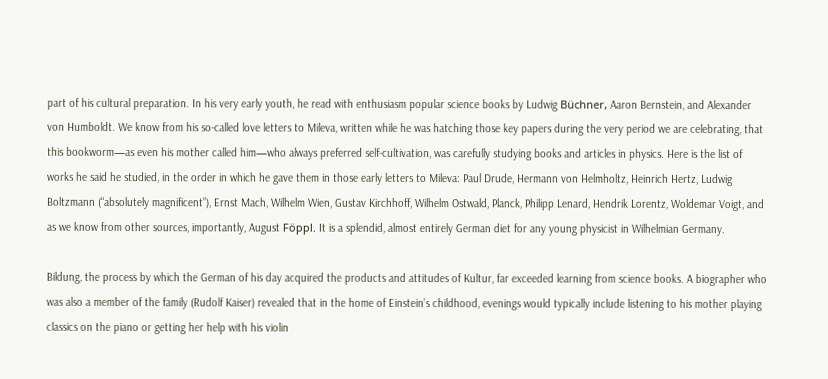part of his cultural preparation. In his very early youth, he read with enthusiasm popular science books by Ludwig Büchner, Aaron Bernstein, and Alexander von Humboldt. We know from his so-called love letters to Mileva, written while he was hatching those key papers during the very period we are celebrating, that this bookworm—as even his mother called him—who always preferred self-cultivation, was carefully studying books and articles in physics. Here is the list of works he said he studied, in the order in which he gave them in those early letters to Mileva: Paul Drude, Hermann von Helmholtz, Heinrich Hertz, Ludwig Boltzmann (“absolutely magnificent”), Ernst Mach, Wilhelm Wien, Gustav Kirchhoff, Wilhelm Ostwald, Planck, Philipp Lenard, Hendrik Lorentz, Woldemar Voigt, and as we know from other sources, importantly, August Föppl. It is a splendid, almost entirely German diet for any young physicist in Wilhelmian Germany.

Bildung, the process by which the German of his day acquired the products and attitudes of Kultur, far exceeded learning from science books. A biographer who was also a member of the family (Rudolf Kaiser) revealed that in the home of Einstein’s childhood, evenings would typically include listening to his mother playing classics on the piano or getting her help with his violin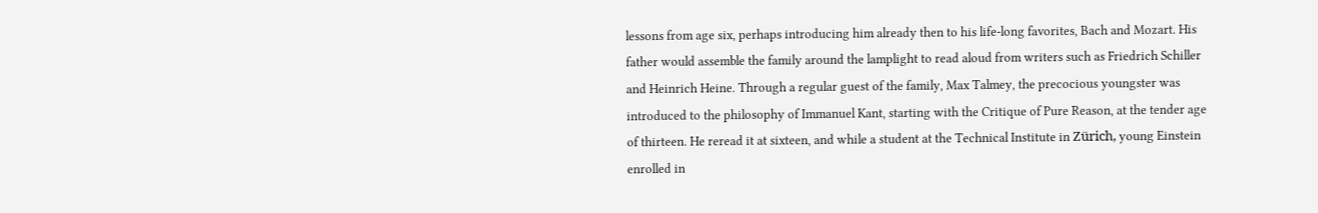lessons from age six, perhaps introducing him already then to his life-long favorites, Bach and Mozart. His father would assemble the family around the lamplight to read aloud from writers such as Friedrich Schiller and Heinrich Heine. Through a regular guest of the family, Max Talmey, the precocious youngster was introduced to the philosophy of Immanuel Kant, starting with the Critique of Pure Reason, at the tender age of thirteen. He reread it at sixteen, and while a student at the Technical Institute in Zürich, young Einstein enrolled in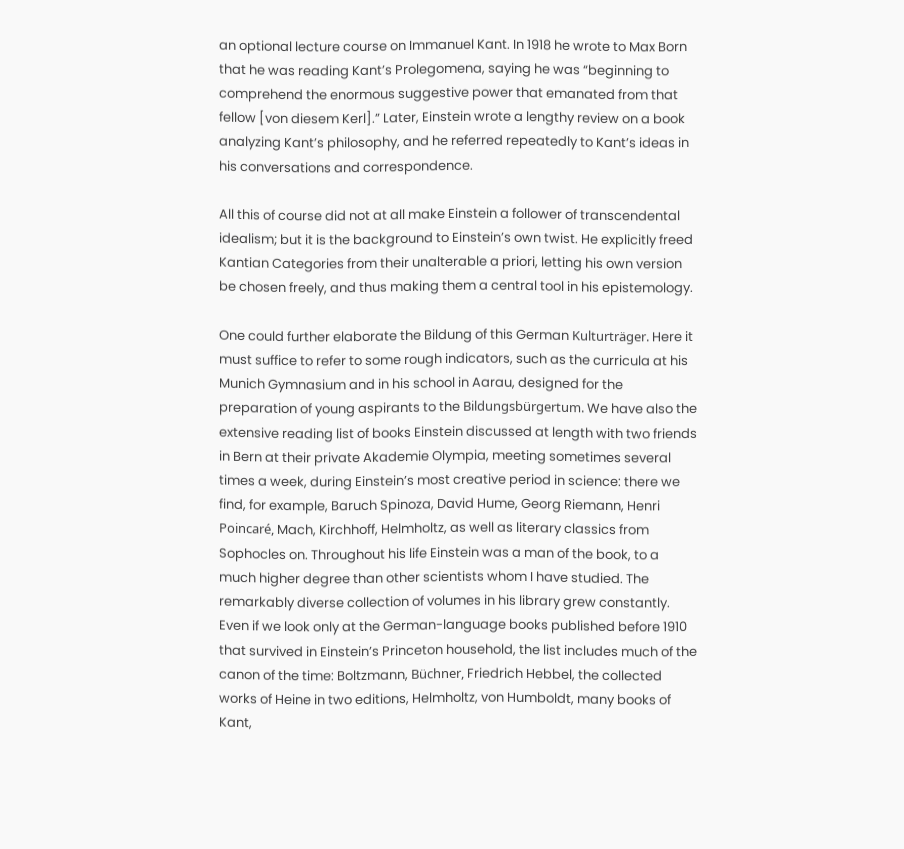an optional lecture course on Immanuel Kant. In 1918 he wrote to Max Born that he was reading Kant’s Prolegomena, saying he was “beginning to comprehend the enormous suggestive power that emanated from that fellow [von diesem Kerl].” Later, Einstein wrote a lengthy review on a book analyzing Kant’s philosophy, and he referred repeatedly to Kant’s ideas in his conversations and correspondence.

All this of course did not at all make Einstein a follower of transcendental idealism; but it is the background to Einstein’s own twist. He explicitly freed Kantian Categories from their unalterable a priori, letting his own version be chosen freely, and thus making them a central tool in his epistemology.

One could further elaborate the Bildung of this German Kulturträger. Here it must suffice to refer to some rough indicators, such as the curricula at his Munich Gymnasium and in his school in Aarau, designed for the preparation of young aspirants to the Bildungsbürgertum. We have also the extensive reading list of books Einstein discussed at length with two friends in Bern at their private Akademie Olympia, meeting sometimes several times a week, during Einstein’s most creative period in science: there we find, for example, Baruch Spinoza, David Hume, Georg Riemann, Henri Poincaré, Mach, Kirchhoff, Helmholtz, as well as literary classics from Sophocles on. Throughout his life Einstein was a man of the book, to a much higher degree than other scientists whom I have studied. The remarkably diverse collection of volumes in his library grew constantly. Even if we look only at the German-language books published before 1910 that survived in Einstein’s Princeton household, the list includes much of the canon of the time: Boltzmann, Büchner, Friedrich Hebbel, the collected works of Heine in two editions, Helmholtz, von Humboldt, many books of Kant,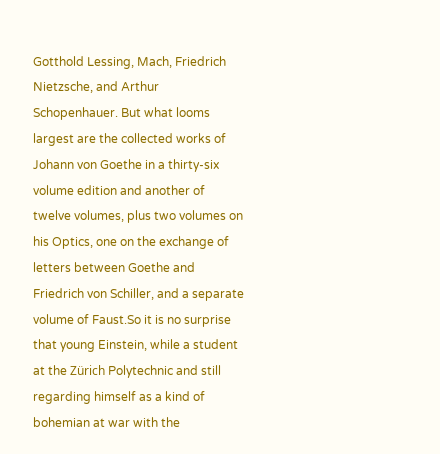Gotthold Lessing, Mach, Friedrich Nietzsche, and Arthur Schopenhauer. But what looms largest are the collected works of Johann von Goethe in a thirty-six volume edition and another of twelve volumes, plus two volumes on his Optics, one on the exchange of letters between Goethe and Friedrich von Schiller, and a separate volume of Faust.So it is no surprise that young Einstein, while a student at the Zürich Polytechnic and still regarding himself as a kind of bohemian at war with the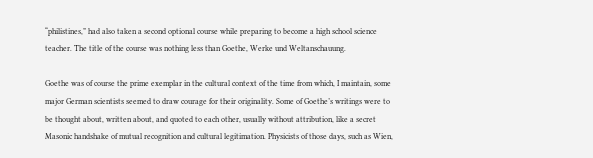“philistines,” had also taken a second optional course while preparing to become a high school science teacher. The title of the course was nothing less than Goethe, Werke und Weltanschauung.

Goethe was of course the prime exemplar in the cultural context of the time from which, I maintain, some major German scientists seemed to draw courage for their originality. Some of Goethe’s writings were to be thought about, written about, and quoted to each other, usually without attribution, like a secret Masonic handshake of mutual recognition and cultural legitimation. Physicists of those days, such as Wien,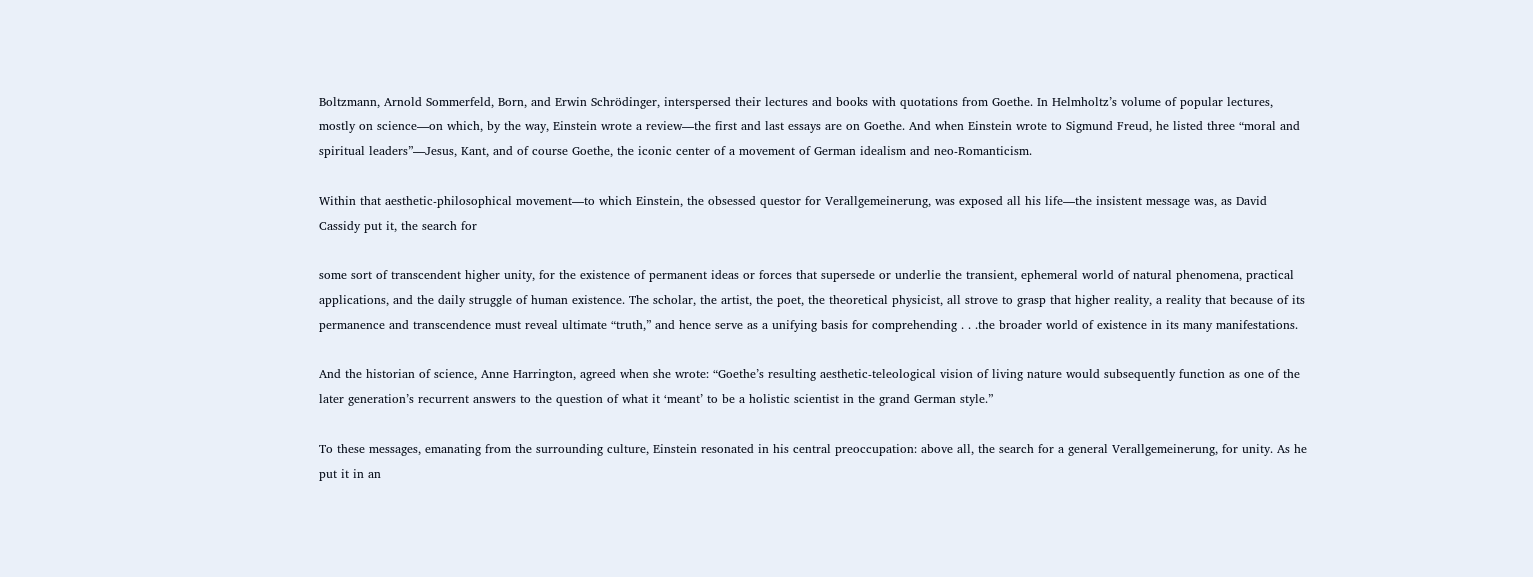Boltzmann, Arnold Sommerfeld, Born, and Erwin Schrödinger, interspersed their lectures and books with quotations from Goethe. In Helmholtz’s volume of popular lectures, mostly on science—on which, by the way, Einstein wrote a review—the first and last essays are on Goethe. And when Einstein wrote to Sigmund Freud, he listed three “moral and spiritual leaders”—Jesus, Kant, and of course Goethe, the iconic center of a movement of German idealism and neo-Romanticism.

Within that aesthetic-philosophical movement—to which Einstein, the obsessed questor for Verallgemeinerung, was exposed all his life—the insistent message was, as David Cassidy put it, the search for

some sort of transcendent higher unity, for the existence of permanent ideas or forces that supersede or underlie the transient, ephemeral world of natural phenomena, practical applications, and the daily struggle of human existence. The scholar, the artist, the poet, the theoretical physicist, all strove to grasp that higher reality, a reality that because of its permanence and transcendence must reveal ultimate “truth,” and hence serve as a unifying basis for comprehending . . .the broader world of existence in its many manifestations.

And the historian of science, Anne Harrington, agreed when she wrote: “Goethe’s resulting aesthetic-teleological vision of living nature would subsequently function as one of the later generation’s recurrent answers to the question of what it ‘meant’ to be a holistic scientist in the grand German style.”

To these messages, emanating from the surrounding culture, Einstein resonated in his central preoccupation: above all, the search for a general Verallgemeinerung, for unity. As he put it in an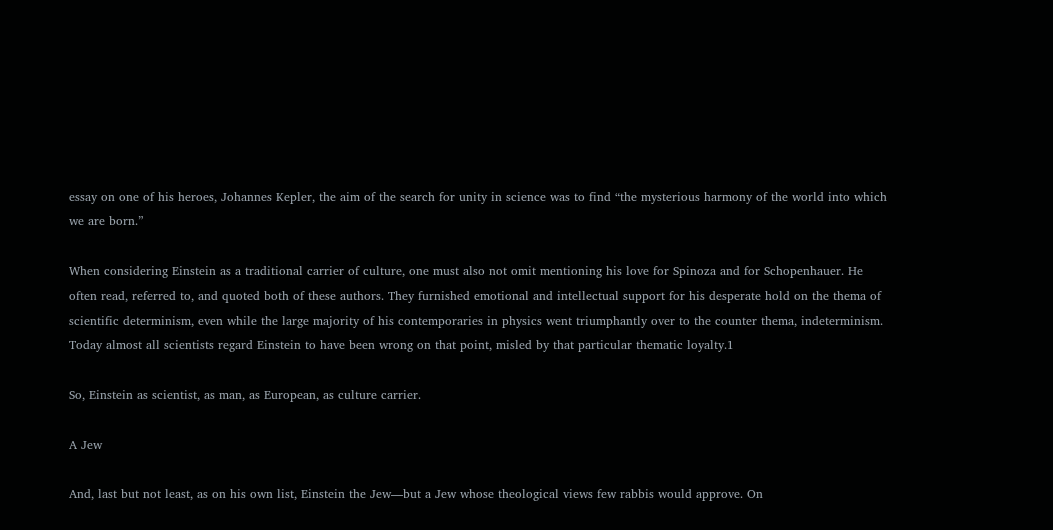essay on one of his heroes, Johannes Kepler, the aim of the search for unity in science was to find “the mysterious harmony of the world into which we are born.”

When considering Einstein as a traditional carrier of culture, one must also not omit mentioning his love for Spinoza and for Schopenhauer. He often read, referred to, and quoted both of these authors. They furnished emotional and intellectual support for his desperate hold on the thema of scientific determinism, even while the large majority of his contemporaries in physics went triumphantly over to the counter thema, indeterminism. Today almost all scientists regard Einstein to have been wrong on that point, misled by that particular thematic loyalty.1

So, Einstein as scientist, as man, as European, as culture carrier.

A Jew

And, last but not least, as on his own list, Einstein the Jew—but a Jew whose theological views few rabbis would approve. On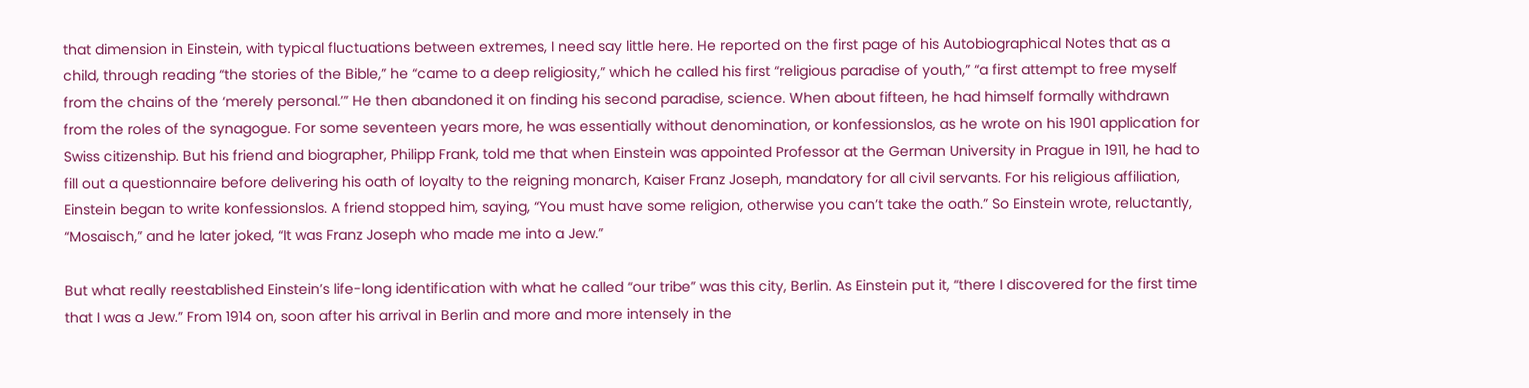that dimension in Einstein, with typical fluctuations between extremes, I need say little here. He reported on the first page of his Autobiographical Notes that as a child, through reading “the stories of the Bible,” he “came to a deep religiosity,” which he called his first “religious paradise of youth,” “a first attempt to free myself from the chains of the ‘merely personal.’” He then abandoned it on finding his second paradise, science. When about fifteen, he had himself formally withdrawn from the roles of the synagogue. For some seventeen years more, he was essentially without denomination, or konfessionslos, as he wrote on his 1901 application for Swiss citizenship. But his friend and biographer, Philipp Frank, told me that when Einstein was appointed Professor at the German University in Prague in 1911, he had to fill out a questionnaire before delivering his oath of loyalty to the reigning monarch, Kaiser Franz Joseph, mandatory for all civil servants. For his religious affiliation, Einstein began to write konfessionslos. A friend stopped him, saying, “You must have some religion, otherwise you can’t take the oath.” So Einstein wrote, reluctantly, “Mosaisch,” and he later joked, “It was Franz Joseph who made me into a Jew.”

But what really reestablished Einstein’s life-long identification with what he called “our tribe” was this city, Berlin. As Einstein put it, “there I discovered for the first time that I was a Jew.” From 1914 on, soon after his arrival in Berlin and more and more intensely in the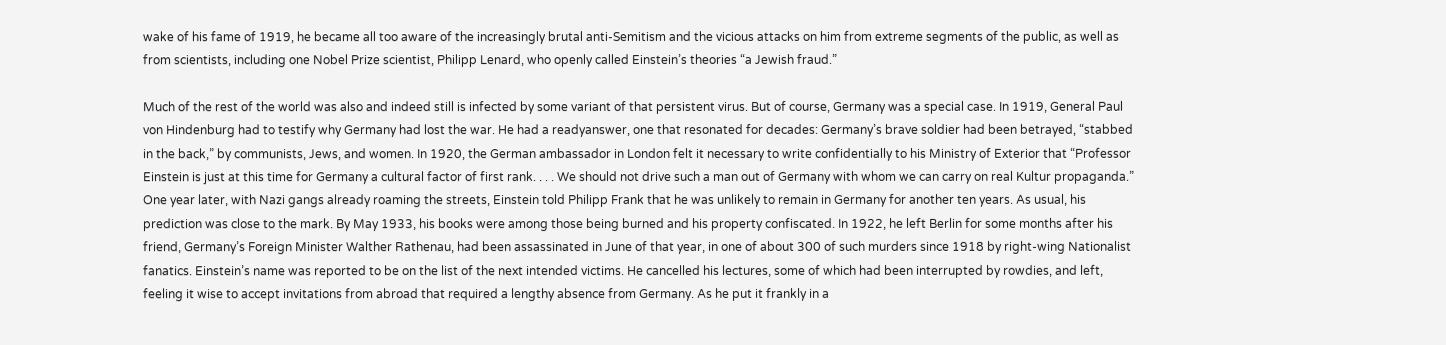wake of his fame of 1919, he became all too aware of the increasingly brutal anti-Semitism and the vicious attacks on him from extreme segments of the public, as well as from scientists, including one Nobel Prize scientist, Philipp Lenard, who openly called Einstein’s theories “a Jewish fraud.”

Much of the rest of the world was also and indeed still is infected by some variant of that persistent virus. But of course, Germany was a special case. In 1919, General Paul von Hindenburg had to testify why Germany had lost the war. He had a readyanswer, one that resonated for decades: Germany’s brave soldier had been betrayed, “stabbed in the back,” by communists, Jews, and women. In 1920, the German ambassador in London felt it necessary to write confidentially to his Ministry of Exterior that “Professor Einstein is just at this time for Germany a cultural factor of first rank. . . . We should not drive such a man out of Germany with whom we can carry on real Kultur propaganda.” One year later, with Nazi gangs already roaming the streets, Einstein told Philipp Frank that he was unlikely to remain in Germany for another ten years. As usual, his prediction was close to the mark. By May 1933, his books were among those being burned and his property confiscated. In 1922, he left Berlin for some months after his friend, Germany’s Foreign Minister Walther Rathenau, had been assassinated in June of that year, in one of about 300 of such murders since 1918 by right-wing Nationalist fanatics. Einstein’s name was reported to be on the list of the next intended victims. He cancelled his lectures, some of which had been interrupted by rowdies, and left, feeling it wise to accept invitations from abroad that required a lengthy absence from Germany. As he put it frankly in a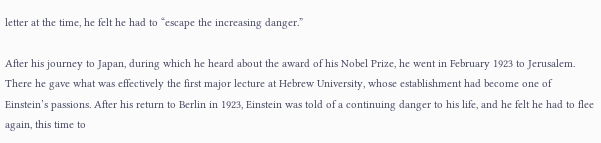letter at the time, he felt he had to “escape the increasing danger.”

After his journey to Japan, during which he heard about the award of his Nobel Prize, he went in February 1923 to Jerusalem. There he gave what was effectively the first major lecture at Hebrew University, whose establishment had become one of Einstein’s passions. After his return to Berlin in 1923, Einstein was told of a continuing danger to his life, and he felt he had to flee again, this time to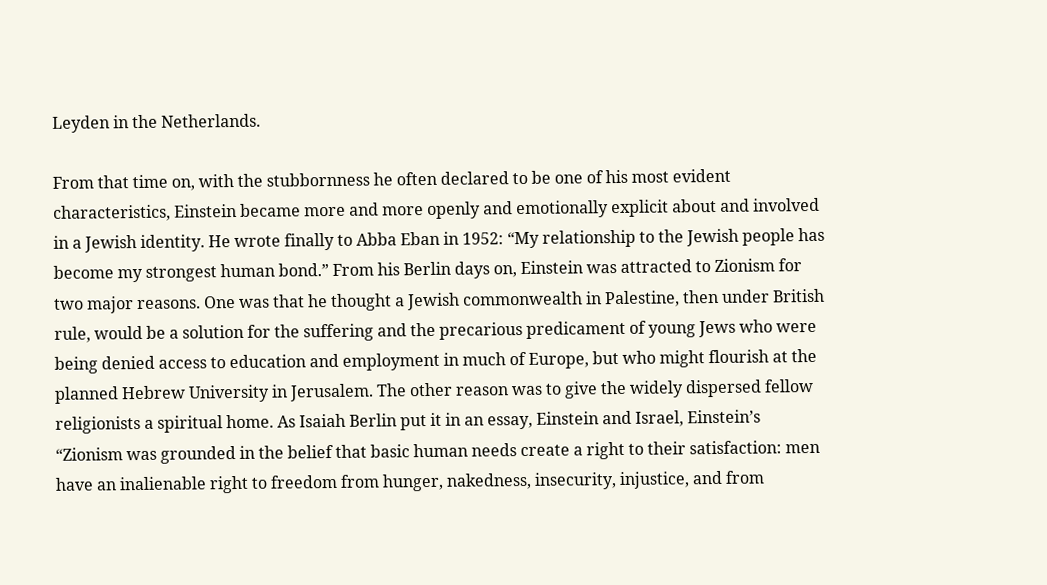Leyden in the Netherlands.

From that time on, with the stubbornness he often declared to be one of his most evident characteristics, Einstein became more and more openly and emotionally explicit about and involved in a Jewish identity. He wrote finally to Abba Eban in 1952: “My relationship to the Jewish people has become my strongest human bond.” From his Berlin days on, Einstein was attracted to Zionism for two major reasons. One was that he thought a Jewish commonwealth in Palestine, then under British rule, would be a solution for the suffering and the precarious predicament of young Jews who were being denied access to education and employment in much of Europe, but who might flourish at the planned Hebrew University in Jerusalem. The other reason was to give the widely dispersed fellow religionists a spiritual home. As Isaiah Berlin put it in an essay, Einstein and Israel, Einstein’s “Zionism was grounded in the belief that basic human needs create a right to their satisfaction: men have an inalienable right to freedom from hunger, nakedness, insecurity, injustice, and from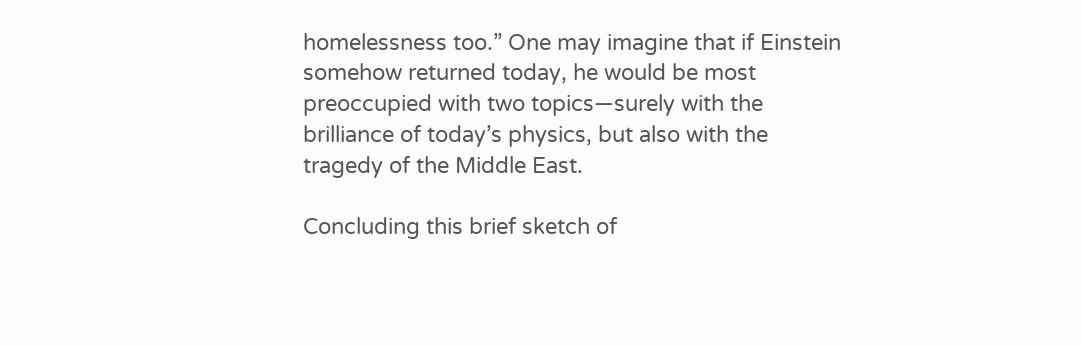homelessness too.” One may imagine that if Einstein somehow returned today, he would be most preoccupied with two topics—surely with the brilliance of today’s physics, but also with the tragedy of the Middle East.

Concluding this brief sketch of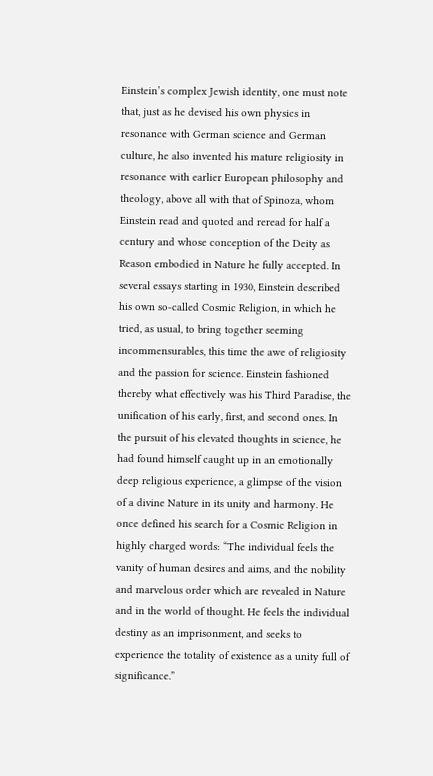Einstein’s complex Jewish identity, one must note that, just as he devised his own physics in resonance with German science and German culture, he also invented his mature religiosity in resonance with earlier European philosophy and theology, above all with that of Spinoza, whom Einstein read and quoted and reread for half a century and whose conception of the Deity as Reason embodied in Nature he fully accepted. In several essays starting in 1930, Einstein described his own so-called Cosmic Religion, in which he tried, as usual, to bring together seeming incommensurables, this time the awe of religiosity and the passion for science. Einstein fashioned thereby what effectively was his Third Paradise, the unification of his early, first, and second ones. In the pursuit of his elevated thoughts in science, he had found himself caught up in an emotionally deep religious experience, a glimpse of the vision of a divine Nature in its unity and harmony. He once defined his search for a Cosmic Religion in highly charged words: “The individual feels the vanity of human desires and aims, and the nobility and marvelous order which are revealed in Nature and in the world of thought. He feels the individual destiny as an imprisonment, and seeks to experience the totality of existence as a unity full of significance.”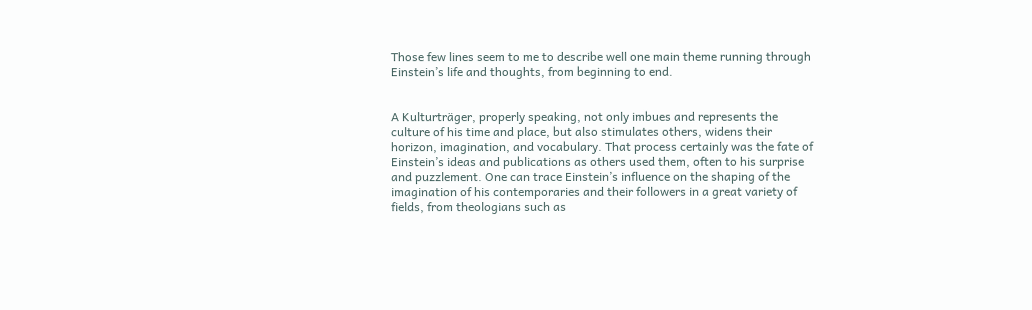Those few lines seem to me to describe well one main theme running through Einstein’s life and thoughts, from beginning to end.


A Kulturträger, properly speaking, not only imbues and represents the culture of his time and place, but also stimulates others, widens their horizon, imagination, and vocabulary. That process certainly was the fate of Einstein’s ideas and publications as others used them, often to his surprise and puzzlement. One can trace Einstein’s influence on the shaping of the imagination of his contemporaries and their followers in a great variety of fields, from theologians such as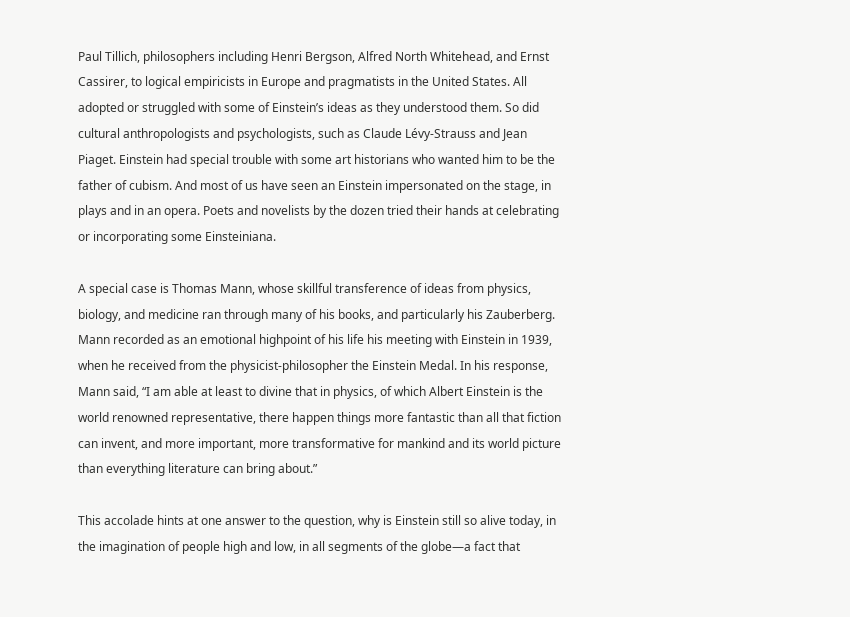Paul Tillich, philosophers including Henri Bergson, Alfred North Whitehead, and Ernst Cassirer, to logical empiricists in Europe and pragmatists in the United States. All adopted or struggled with some of Einstein’s ideas as they understood them. So did cultural anthropologists and psychologists, such as Claude Lévy-Strauss and Jean Piaget. Einstein had special trouble with some art historians who wanted him to be the father of cubism. And most of us have seen an Einstein impersonated on the stage, in plays and in an opera. Poets and novelists by the dozen tried their hands at celebrating or incorporating some Einsteiniana.

A special case is Thomas Mann, whose skillful transference of ideas from physics, biology, and medicine ran through many of his books, and particularly his Zauberberg. Mann recorded as an emotional highpoint of his life his meeting with Einstein in 1939, when he received from the physicist-philosopher the Einstein Medal. In his response, Mann said, “I am able at least to divine that in physics, of which Albert Einstein is the world renowned representative, there happen things more fantastic than all that fiction can invent, and more important, more transformative for mankind and its world picture than everything literature can bring about.”

This accolade hints at one answer to the question, why is Einstein still so alive today, in the imagination of people high and low, in all segments of the globe—a fact that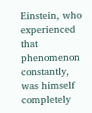Einstein, who experienced that phenomenon constantly, was himself completely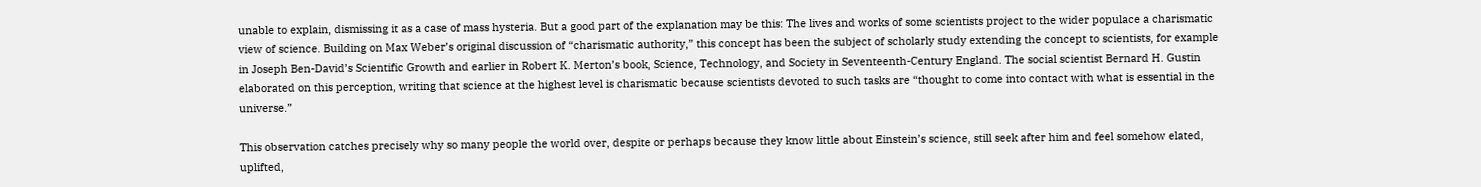unable to explain, dismissing it as a case of mass hysteria. But a good part of the explanation may be this: The lives and works of some scientists project to the wider populace a charismatic view of science. Building on Max Weber’s original discussion of “charismatic authority,” this concept has been the subject of scholarly study extending the concept to scientists, for example in Joseph Ben-David’s Scientific Growth and earlier in Robert K. Merton’s book, Science, Technology, and Society in Seventeenth-Century England. The social scientist Bernard H. Gustin elaborated on this perception, writing that science at the highest level is charismatic because scientists devoted to such tasks are “thought to come into contact with what is essential in the universe.”

This observation catches precisely why so many people the world over, despite or perhaps because they know little about Einstein’s science, still seek after him and feel somehow elated, uplifted,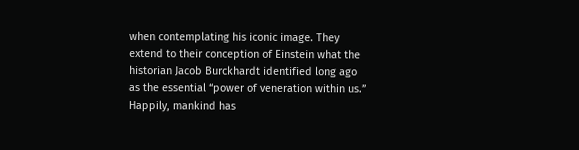when contemplating his iconic image. They extend to their conception of Einstein what the historian Jacob Burckhardt identified long ago as the essential “power of veneration within us.” Happily, mankind has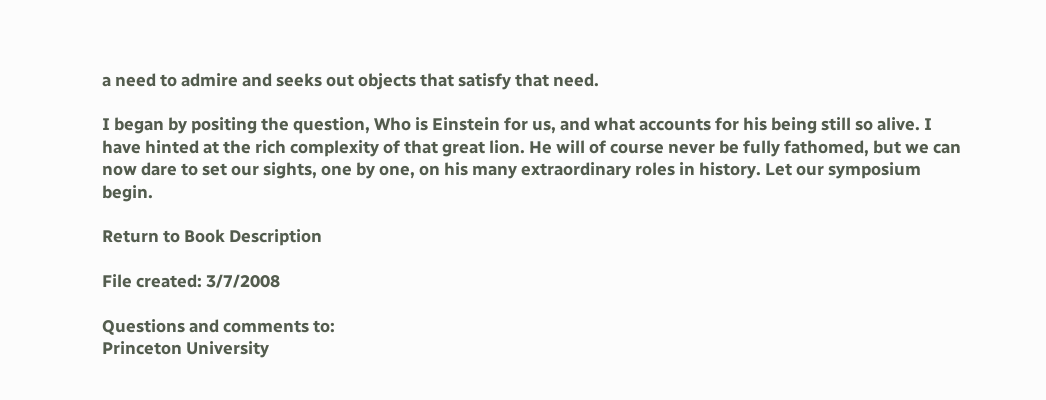a need to admire and seeks out objects that satisfy that need.

I began by positing the question, Who is Einstein for us, and what accounts for his being still so alive. I have hinted at the rich complexity of that great lion. He will of course never be fully fathomed, but we can now dare to set our sights, one by one, on his many extraordinary roles in history. Let our symposium begin.

Return to Book Description

File created: 3/7/2008

Questions and comments to:
Princeton University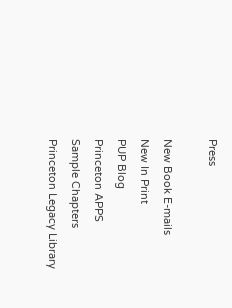Press

New Book E-mails
New In Print
PUP Blog
Princeton APPS
Sample Chapters
Princeton Legacy Library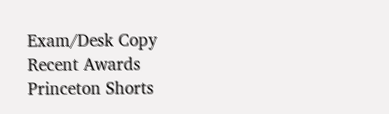Exam/Desk Copy
Recent Awards
Princeton Shorts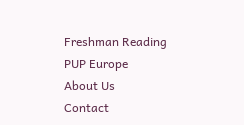Freshman Reading
PUP Europe
About Us
Contact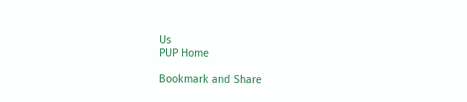Us
PUP Home

Bookmark and Share